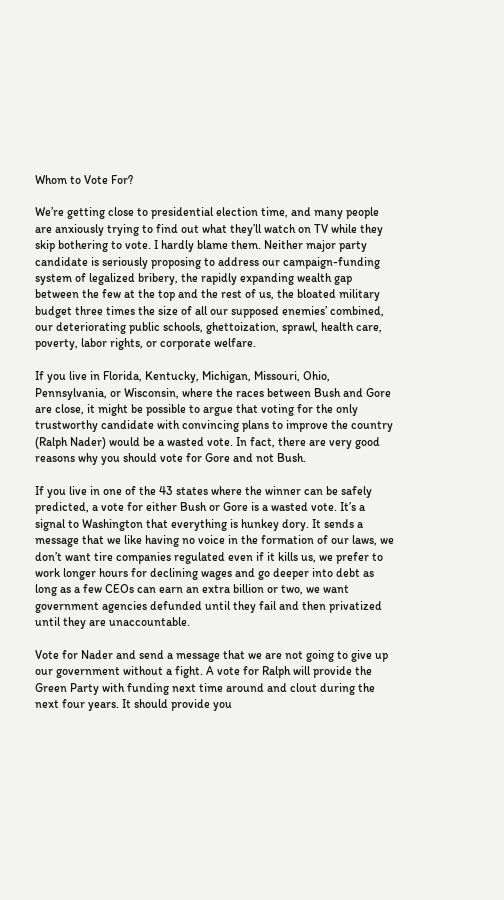Whom to Vote For?

We’re getting close to presidential election time, and many people are anxiously trying to find out what they’ll watch on TV while they skip bothering to vote. I hardly blame them. Neither major party candidate is seriously proposing to address our campaign-funding system of legalized bribery, the rapidly expanding wealth gap between the few at the top and the rest of us, the bloated military budget three times the size of all our supposed enemies’ combined, our deteriorating public schools, ghettoization, sprawl, health care, poverty, labor rights, or corporate welfare.

If you live in Florida, Kentucky, Michigan, Missouri, Ohio, Pennsylvania, or Wisconsin, where the races between Bush and Gore are close, it might be possible to argue that voting for the only trustworthy candidate with convincing plans to improve the country (Ralph Nader) would be a wasted vote. In fact, there are very good reasons why you should vote for Gore and not Bush.

If you live in one of the 43 states where the winner can be safely predicted, a vote for either Bush or Gore is a wasted vote. It’s a signal to Washington that everything is hunkey dory. It sends a message that we like having no voice in the formation of our laws, we don’t want tire companies regulated even if it kills us, we prefer to work longer hours for declining wages and go deeper into debt as long as a few CEOs can earn an extra billion or two, we want government agencies defunded until they fail and then privatized until they are unaccountable.

Vote for Nader and send a message that we are not going to give up our government without a fight. A vote for Ralph will provide the Green Party with funding next time around and clout during the next four years. It should provide you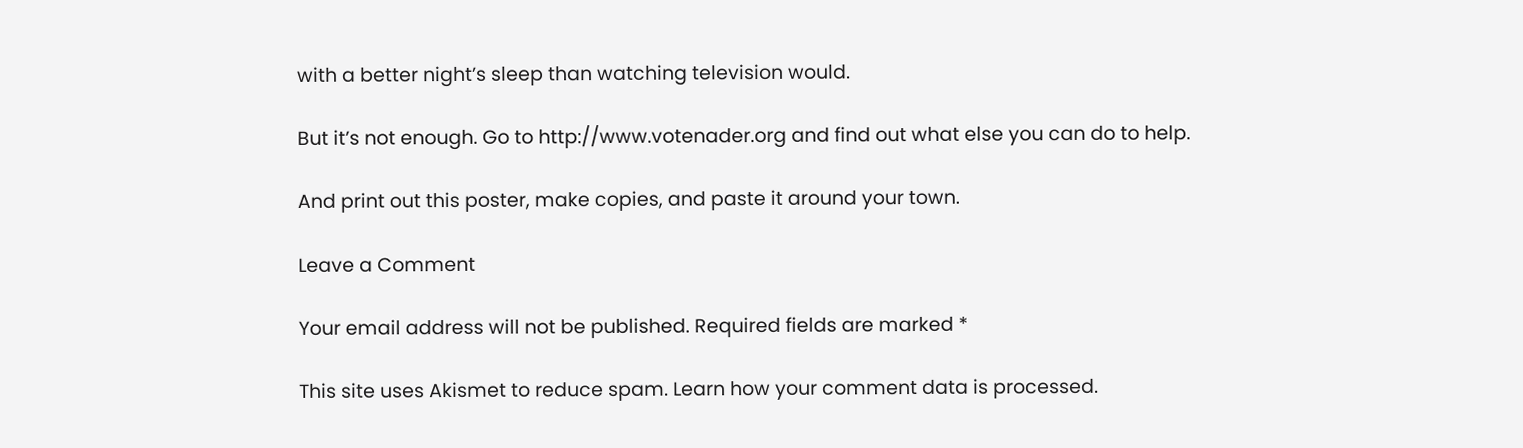with a better night’s sleep than watching television would.

But it’s not enough. Go to http://www.votenader.org and find out what else you can do to help.

And print out this poster, make copies, and paste it around your town.

Leave a Comment

Your email address will not be published. Required fields are marked *

This site uses Akismet to reduce spam. Learn how your comment data is processed.